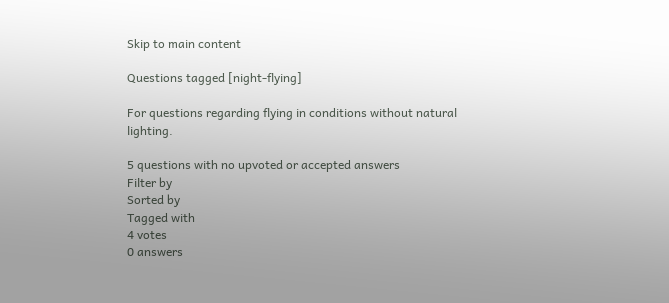Skip to main content

Questions tagged [night-flying]

For questions regarding flying in conditions without natural lighting.

5 questions with no upvoted or accepted answers
Filter by
Sorted by
Tagged with
4 votes
0 answers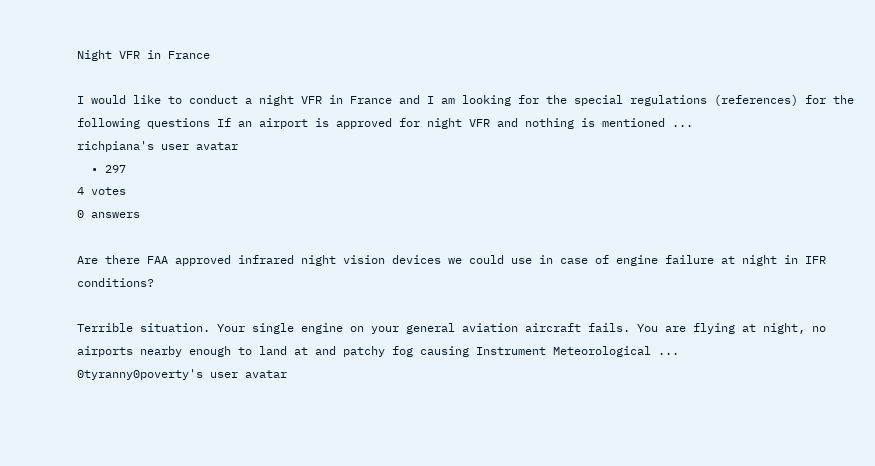Night VFR in France

I would like to conduct a night VFR in France and I am looking for the special regulations (references) for the following questions If an airport is approved for night VFR and nothing is mentioned ...
richpiana's user avatar
  • 297
4 votes
0 answers

Are there FAA approved infrared night vision devices we could use in case of engine failure at night in IFR conditions?

Terrible situation. Your single engine on your general aviation aircraft fails. You are flying at night, no airports nearby enough to land at and patchy fog causing Instrument Meteorological ...
0tyranny0poverty's user avatar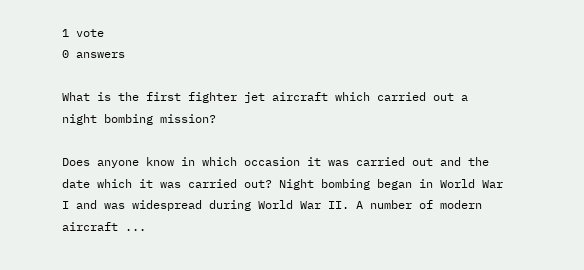1 vote
0 answers

What is the first fighter jet aircraft which carried out a night bombing mission?

Does anyone know in which occasion it was carried out and the date which it was carried out? Night bombing began in World War I and was widespread during World War II. A number of modern aircraft ...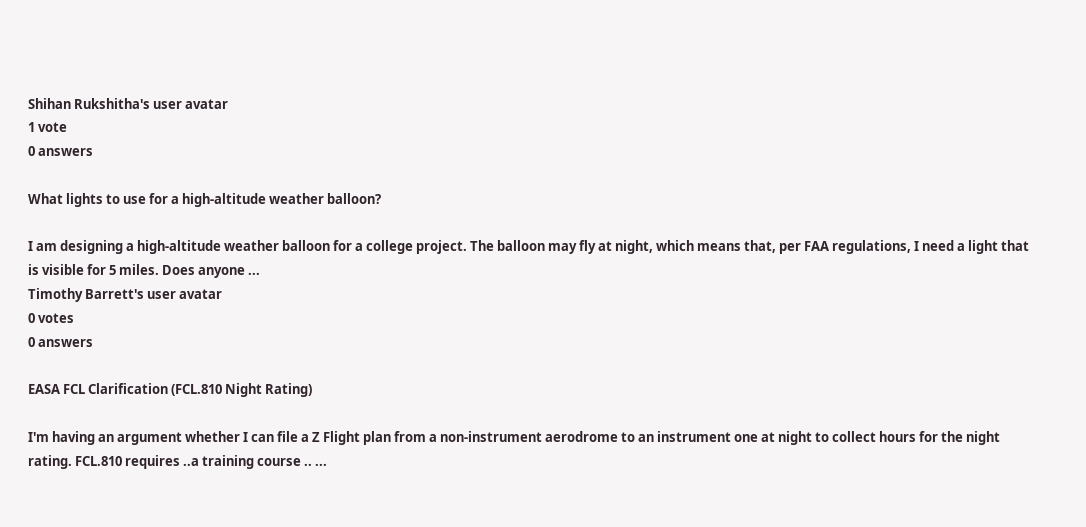Shihan Rukshitha's user avatar
1 vote
0 answers

What lights to use for a high-altitude weather balloon?

I am designing a high-altitude weather balloon for a college project. The balloon may fly at night, which means that, per FAA regulations, I need a light that is visible for 5 miles. Does anyone ...
Timothy Barrett's user avatar
0 votes
0 answers

EASA FCL Clarification (FCL.810 Night Rating)

I'm having an argument whether I can file a Z Flight plan from a non-instrument aerodrome to an instrument one at night to collect hours for the night rating. FCL.810 requires ..a training course .. ...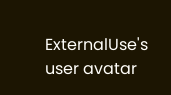ExternalUse's user avatar